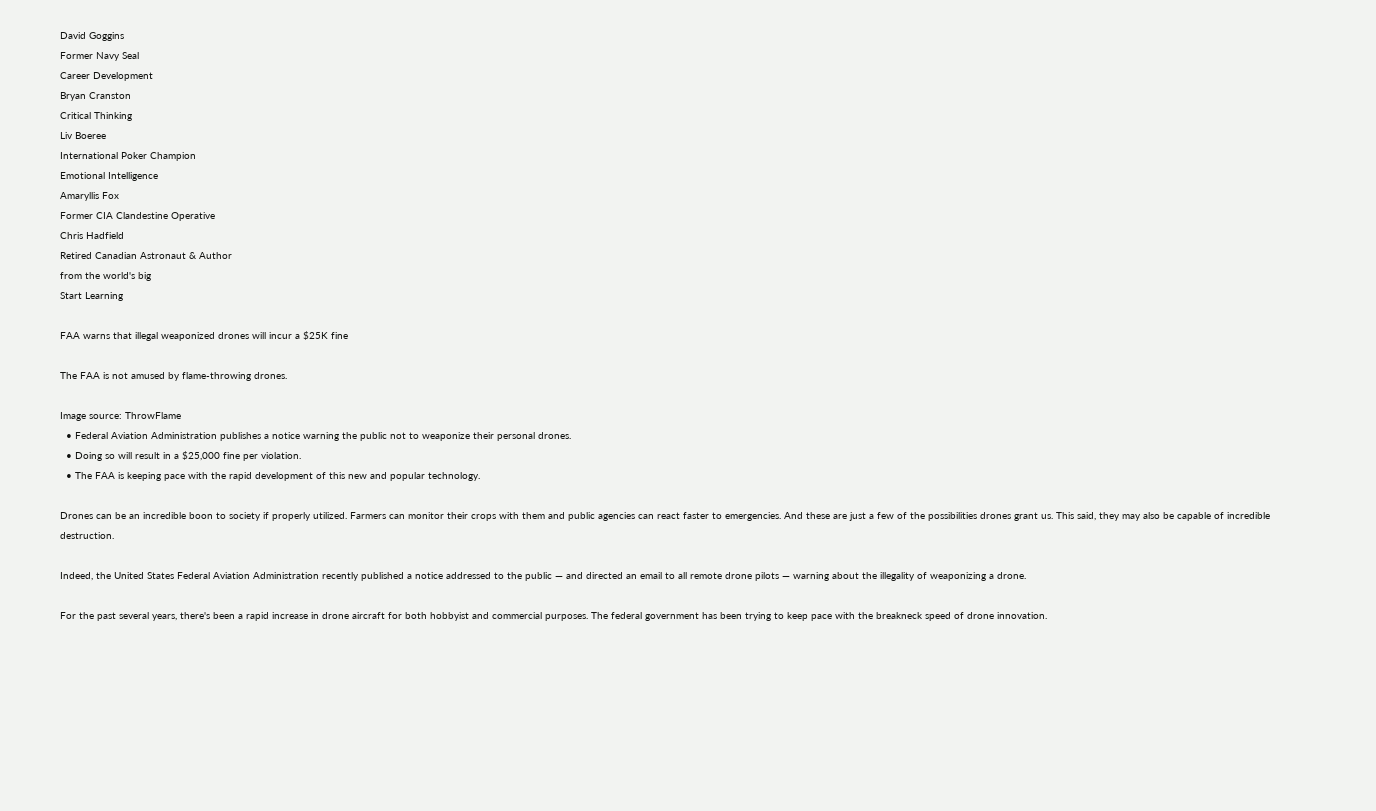David Goggins
Former Navy Seal
Career Development
Bryan Cranston
Critical Thinking
Liv Boeree
International Poker Champion
Emotional Intelligence
Amaryllis Fox
Former CIA Clandestine Operative
Chris Hadfield
Retired Canadian Astronaut & Author
from the world's big
Start Learning

FAA warns that illegal weaponized drones will incur a $25K fine

The FAA is not amused by flame-throwing drones.

Image source: ThrowFlame
  • Federal Aviation Administration publishes a notice warning the public not to weaponize their personal drones.
  • Doing so will result in a $25,000 fine per violation.
  • The FAA is keeping pace with the rapid development of this new and popular technology.

Drones can be an incredible boon to society if properly utilized. Farmers can monitor their crops with them and public agencies can react faster to emergencies. And these are just a few of the possibilities drones grant us. This said, they may also be capable of incredible destruction.

Indeed, the United States Federal Aviation Administration recently published a notice addressed to the public — and directed an email to all remote drone pilots — warning about the illegality of weaponizing a drone.

For the past several years, there's been a rapid increase in drone aircraft for both hobbyist and commercial purposes. The federal government has been trying to keep pace with the breakneck speed of drone innovation.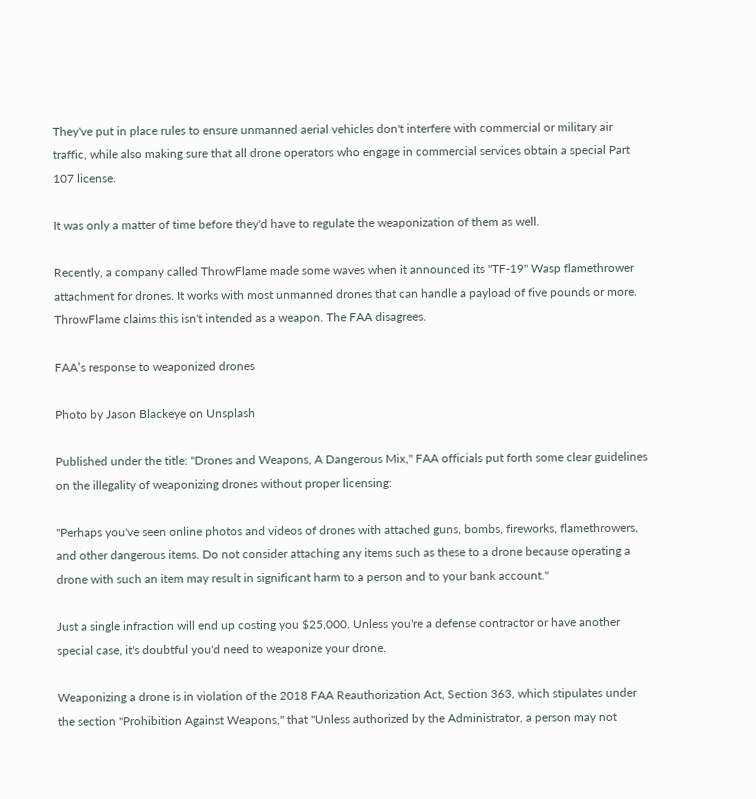They've put in place rules to ensure unmanned aerial vehicles don't interfere with commercial or military air traffic, while also making sure that all drone operators who engage in commercial services obtain a special Part 107 license.

It was only a matter of time before they'd have to regulate the weaponization of them as well.

Recently, a company called ThrowFlame made some waves when it announced its "TF-19" Wasp flamethrower attachment for drones. It works with most unmanned drones that can handle a payload of five pounds or more. ThrowFlame claims this isn't intended as a weapon. The FAA disagrees.

FAA’s response to weaponized drones

Photo by Jason Blackeye on Unsplash

Published under the title: "Drones and Weapons, A Dangerous Mix," FAA officials put forth some clear guidelines on the illegality of weaponizing drones without proper licensing:

"Perhaps you've seen online photos and videos of drones with attached guns, bombs, fireworks, flamethrowers, and other dangerous items. Do not consider attaching any items such as these to a drone because operating a drone with such an item may result in significant harm to a person and to your bank account."

Just a single infraction will end up costing you $25,000. Unless you're a defense contractor or have another special case, it's doubtful you'd need to weaponize your drone.

Weaponizing a drone is in violation of the 2018 FAA Reauthorization Act, Section 363, which stipulates under the section "Prohibition Against Weapons," that "Unless authorized by the Administrator, a person may not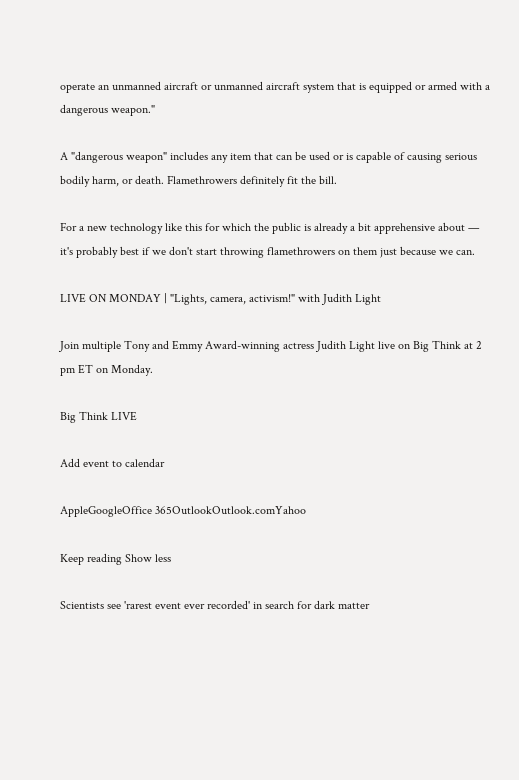operate an unmanned aircraft or unmanned aircraft system that is equipped or armed with a dangerous weapon."

A "dangerous weapon" includes any item that can be used or is capable of causing serious bodily harm, or death. Flamethrowers definitely fit the bill.

For a new technology like this for which the public is already a bit apprehensive about — it's probably best if we don't start throwing flamethrowers on them just because we can.

LIVE ON MONDAY | "Lights, camera, activism!" with Judith Light

Join multiple Tony and Emmy Award-winning actress Judith Light live on Big Think at 2 pm ET on Monday.

Big Think LIVE

Add event to calendar

AppleGoogleOffice 365OutlookOutlook.comYahoo

Keep reading Show less

Scientists see 'rarest event ever recorded' in search for dark matter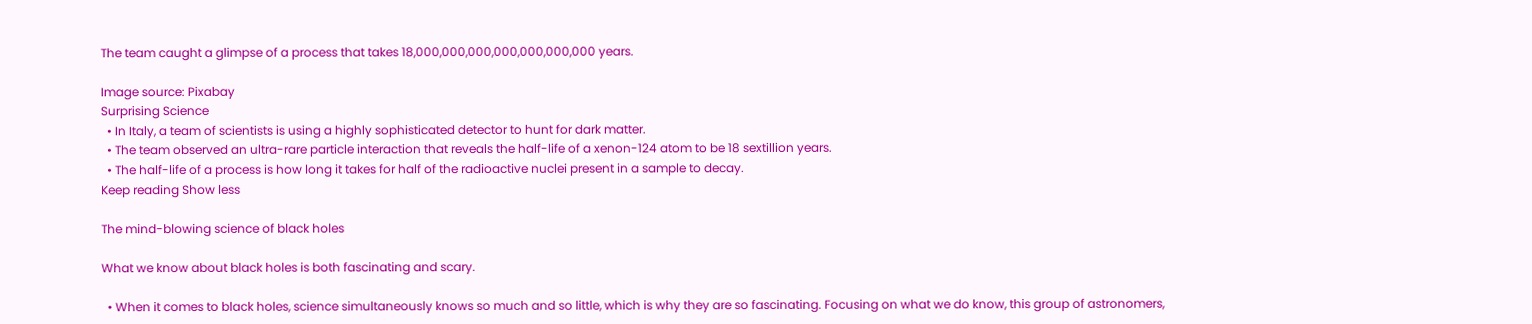The team caught a glimpse of a process that takes 18,000,000,000,000,000,000,000 years.

Image source: Pixabay
Surprising Science
  • In Italy, a team of scientists is using a highly sophisticated detector to hunt for dark matter.
  • The team observed an ultra-rare particle interaction that reveals the half-life of a xenon-124 atom to be 18 sextillion years.
  • The half-life of a process is how long it takes for half of the radioactive nuclei present in a sample to decay.
Keep reading Show less

The mind-blowing science of black holes

What we know about black holes is both fascinating and scary.

  • When it comes to black holes, science simultaneously knows so much and so little, which is why they are so fascinating. Focusing on what we do know, this group of astronomers,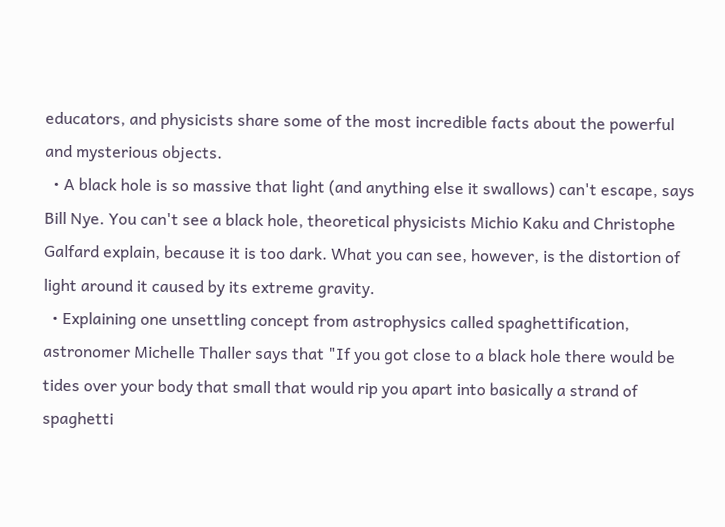educators, and physicists share some of the most incredible facts about the powerful and mysterious objects.
  • A black hole is so massive that light (and anything else it swallows) can't escape, says Bill Nye. You can't see a black hole, theoretical physicists Michio Kaku and Christophe Galfard explain, because it is too dark. What you can see, however, is the distortion of light around it caused by its extreme gravity.
  • Explaining one unsettling concept from astrophysics called spaghettification, astronomer Michelle Thaller says that "If you got close to a black hole there would be tides over your body that small that would rip you apart into basically a strand of spaghetti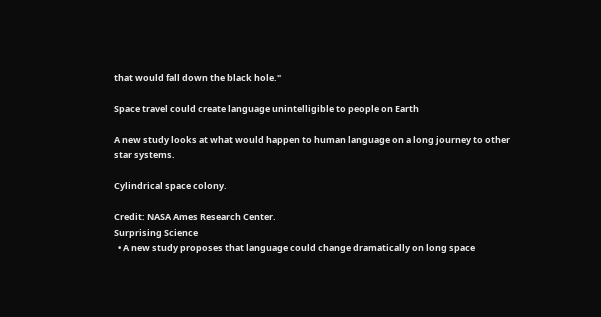that would fall down the black hole."

Space travel could create language unintelligible to people on Earth

A new study looks at what would happen to human language on a long journey to other star systems.

Cylindrical space colony.

Credit: NASA Ames Research Center.
Surprising Science
  • A new study proposes that language could change dramatically on long space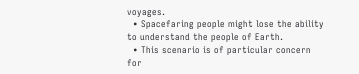voyages.
  • Spacefaring people might lose the ability to understand the people of Earth.
  • This scenario is of particular concern for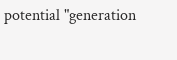potential "generation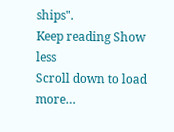ships".
Keep reading Show less
Scroll down to load more…